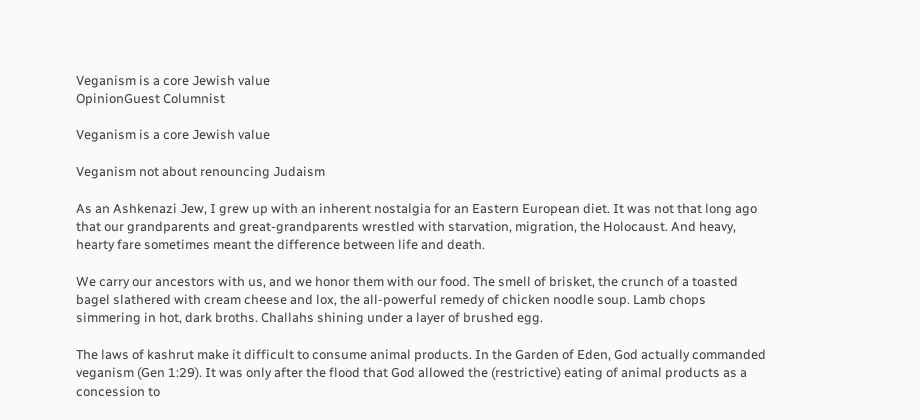Veganism is a core Jewish value
OpinionGuest Columnist

Veganism is a core Jewish value

Veganism not about renouncing Judaism

As an Ashkenazi Jew, I grew up with an inherent nostalgia for an Eastern European diet. It was not that long ago that our grandparents and great-grandparents wrestled with starvation, migration, the Holocaust. And heavy, hearty fare sometimes meant the difference between life and death.

We carry our ancestors with us, and we honor them with our food. The smell of brisket, the crunch of a toasted bagel slathered with cream cheese and lox, the all-powerful remedy of chicken noodle soup. Lamb chops simmering in hot, dark broths. Challahs shining under a layer of brushed egg.

The laws of kashrut make it difficult to consume animal products. In the Garden of Eden, God actually commanded veganism (Gen 1:29). It was only after the flood that God allowed the (restrictive) eating of animal products as a concession to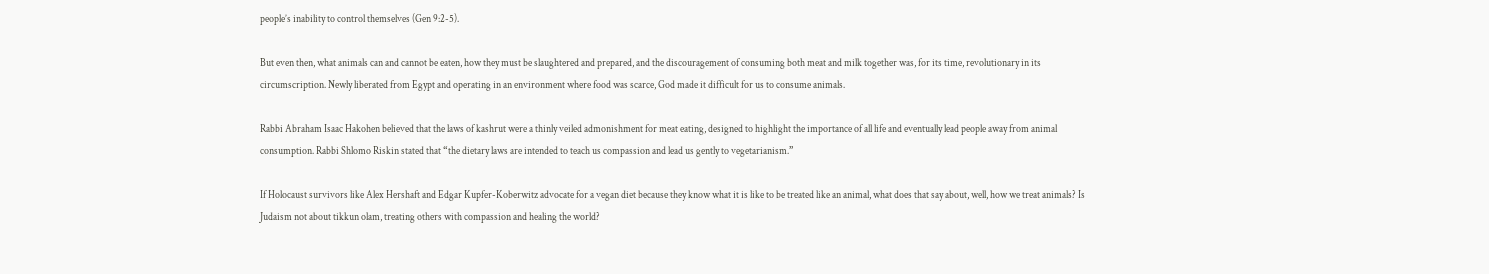people’s inability to control themselves (Gen 9:2-5).

But even then, what animals can and cannot be eaten, how they must be slaughtered and prepared, and the discouragement of consuming both meat and milk together was, for its time, revolutionary in its circumscription. Newly liberated from Egypt and operating in an environment where food was scarce, God made it difficult for us to consume animals.

Rabbi Abraham Isaac Hakohen believed that the laws of kashrut were a thinly veiled admonishment for meat eating, designed to highlight the importance of all life and eventually lead people away from animal consumption. Rabbi Shlomo Riskin stated that “the dietary laws are intended to teach us compassion and lead us gently to vegetarianism.”

If Holocaust survivors like Alex Hershaft and Edgar Kupfer-Koberwitz advocate for a vegan diet because they know what it is like to be treated like an animal, what does that say about, well, how we treat animals? Is Judaism not about tikkun olam, treating others with compassion and healing the world?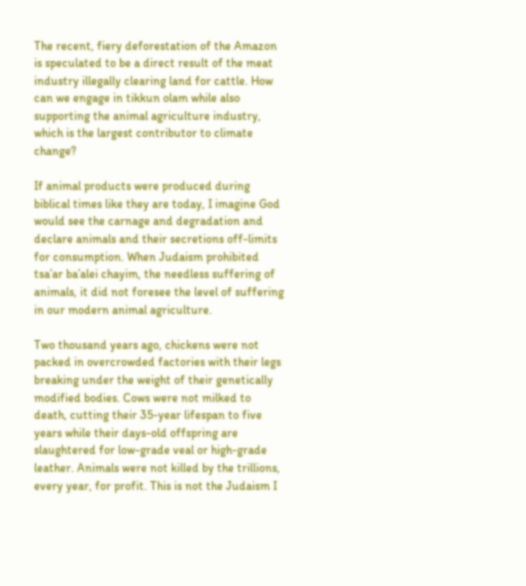The recent, fiery deforestation of the Amazon is speculated to be a direct result of the meat industry illegally clearing land for cattle. How can we engage in tikkun olam while also supporting the animal agriculture industry, which is the largest contributor to climate change?

If animal products were produced during biblical times like they are today, I imagine God would see the carnage and degradation and declare animals and their secretions off-limits for consumption. When Judaism prohibited tsa’ar ba’alei chayim, the needless suffering of animals, it did not foresee the level of suffering in our modern animal agriculture.

Two thousand years ago, chickens were not packed in overcrowded factories with their legs breaking under the weight of their genetically modified bodies. Cows were not milked to death, cutting their 35-year lifespan to five years while their days-old offspring are slaughtered for low-grade veal or high-grade leather. Animals were not killed by the trillions, every year, for profit. This is not the Judaism I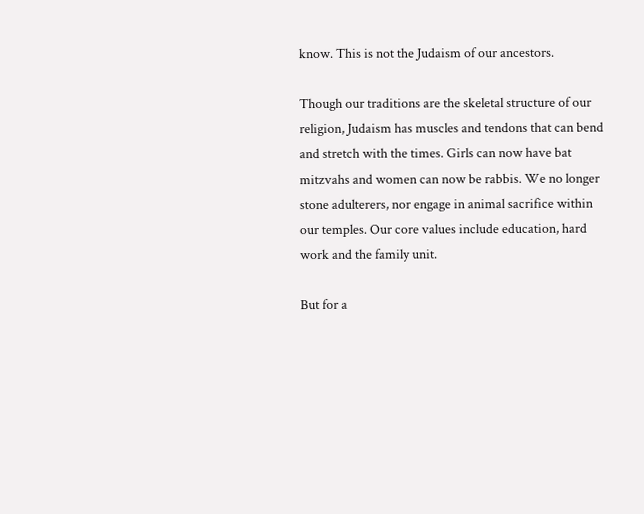know. This is not the Judaism of our ancestors.

Though our traditions are the skeletal structure of our religion, Judaism has muscles and tendons that can bend and stretch with the times. Girls can now have bat mitzvahs and women can now be rabbis. We no longer stone adulterers, nor engage in animal sacrifice within our temples. Our core values include education, hard work and the family unit.

But for a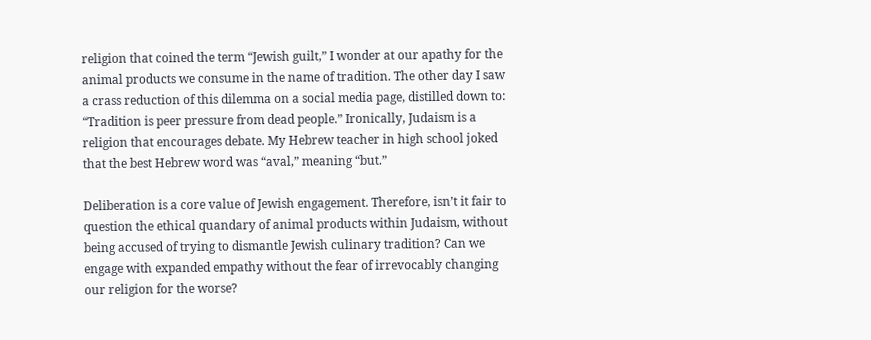religion that coined the term “Jewish guilt,” I wonder at our apathy for the animal products we consume in the name of tradition. The other day I saw a crass reduction of this dilemma on a social media page, distilled down to: “Tradition is peer pressure from dead people.” Ironically, Judaism is a religion that encourages debate. My Hebrew teacher in high school joked that the best Hebrew word was “aval,” meaning “but.”

Deliberation is a core value of Jewish engagement. Therefore, isn’t it fair to question the ethical quandary of animal products within Judaism, without being accused of trying to dismantle Jewish culinary tradition? Can we engage with expanded empathy without the fear of irrevocably changing our religion for the worse?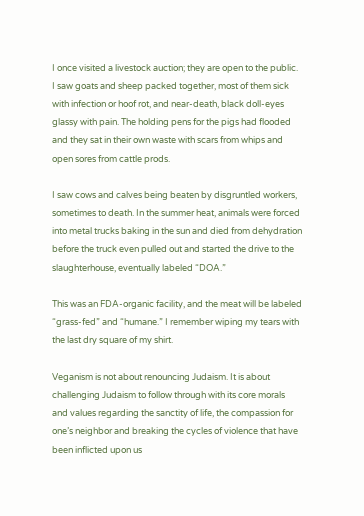I once visited a livestock auction; they are open to the public. I saw goats and sheep packed together, most of them sick with infection or hoof rot, and near-death, black doll-eyes glassy with pain. The holding pens for the pigs had flooded and they sat in their own waste with scars from whips and open sores from cattle prods.

I saw cows and calves being beaten by disgruntled workers, sometimes to death. In the summer heat, animals were forced into metal trucks baking in the sun and died from dehydration before the truck even pulled out and started the drive to the slaughterhouse, eventually labeled “DOA.”

This was an FDA-organic facility, and the meat will be labeled “grass-fed” and “humane.” I remember wiping my tears with the last dry square of my shirt.

Veganism is not about renouncing Judaism. It is about challenging Judaism to follow through with its core morals and values regarding the sanctity of life, the compassion for one’s neighbor and breaking the cycles of violence that have been inflicted upon us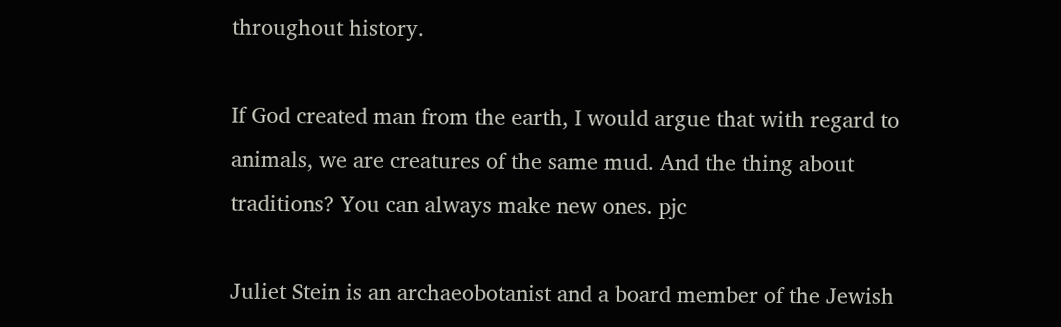throughout history.

If God created man from the earth, I would argue that with regard to animals, we are creatures of the same mud. And the thing about traditions? You can always make new ones. pjc

Juliet Stein is an archaeobotanist and a board member of the Jewish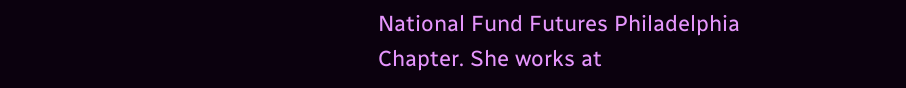National Fund Futures Philadelphia Chapter. She works at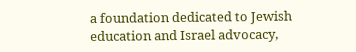a foundation dedicated to Jewish education and Israel advocacy,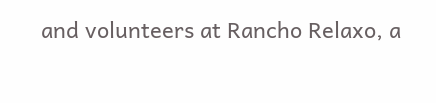and volunteers at Rancho Relaxo, a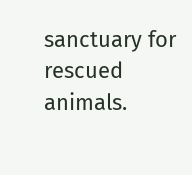sanctuary for rescued animals.